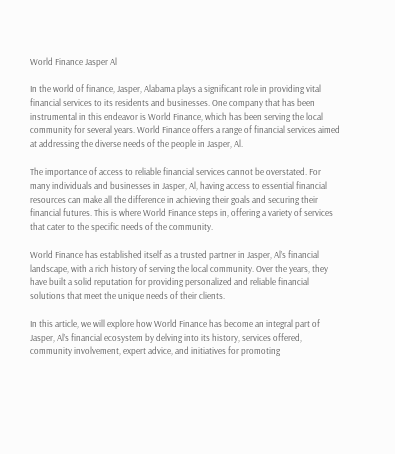World Finance Jasper Al

In the world of finance, Jasper, Alabama plays a significant role in providing vital financial services to its residents and businesses. One company that has been instrumental in this endeavor is World Finance, which has been serving the local community for several years. World Finance offers a range of financial services aimed at addressing the diverse needs of the people in Jasper, Al.

The importance of access to reliable financial services cannot be overstated. For many individuals and businesses in Jasper, Al, having access to essential financial resources can make all the difference in achieving their goals and securing their financial futures. This is where World Finance steps in, offering a variety of services that cater to the specific needs of the community.

World Finance has established itself as a trusted partner in Jasper, Al’s financial landscape, with a rich history of serving the local community. Over the years, they have built a solid reputation for providing personalized and reliable financial solutions that meet the unique needs of their clients.

In this article, we will explore how World Finance has become an integral part of Jasper, Al’s financial ecosystem by delving into its history, services offered, community involvement, expert advice, and initiatives for promoting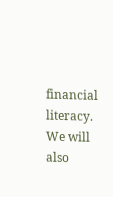financial literacy. We will also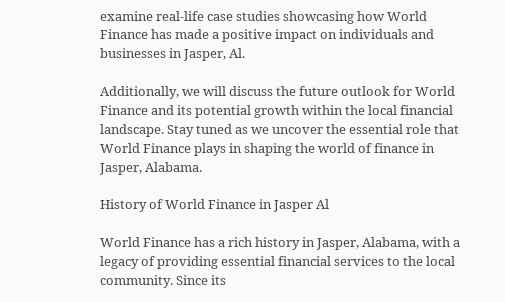examine real-life case studies showcasing how World Finance has made a positive impact on individuals and businesses in Jasper, Al.

Additionally, we will discuss the future outlook for World Finance and its potential growth within the local financial landscape. Stay tuned as we uncover the essential role that World Finance plays in shaping the world of finance in Jasper, Alabama.

History of World Finance in Jasper Al

World Finance has a rich history in Jasper, Alabama, with a legacy of providing essential financial services to the local community. Since its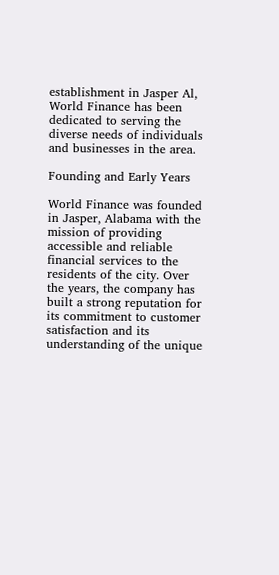establishment in Jasper Al, World Finance has been dedicated to serving the diverse needs of individuals and businesses in the area.

Founding and Early Years

World Finance was founded in Jasper, Alabama with the mission of providing accessible and reliable financial services to the residents of the city. Over the years, the company has built a strong reputation for its commitment to customer satisfaction and its understanding of the unique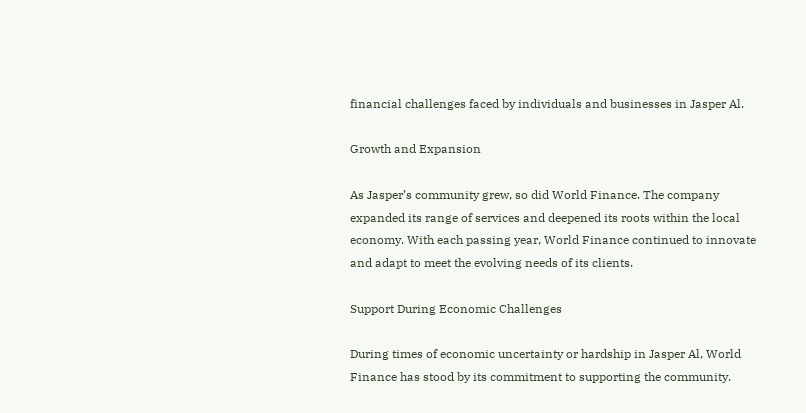financial challenges faced by individuals and businesses in Jasper Al.

Growth and Expansion

As Jasper’s community grew, so did World Finance. The company expanded its range of services and deepened its roots within the local economy. With each passing year, World Finance continued to innovate and adapt to meet the evolving needs of its clients.

Support During Economic Challenges

During times of economic uncertainty or hardship in Jasper Al, World Finance has stood by its commitment to supporting the community.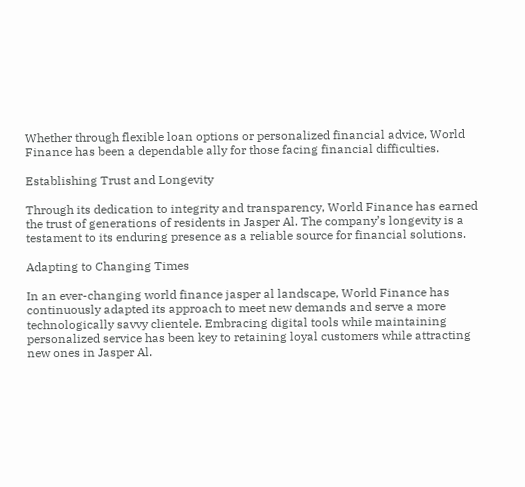Whether through flexible loan options or personalized financial advice, World Finance has been a dependable ally for those facing financial difficulties.

Establishing Trust and Longevity

Through its dedication to integrity and transparency, World Finance has earned the trust of generations of residents in Jasper Al. The company’s longevity is a testament to its enduring presence as a reliable source for financial solutions.

Adapting to Changing Times

In an ever-changing world finance jasper al landscape, World Finance has continuously adapted its approach to meet new demands and serve a more technologically savvy clientele. Embracing digital tools while maintaining personalized service has been key to retaining loyal customers while attracting new ones in Jasper Al.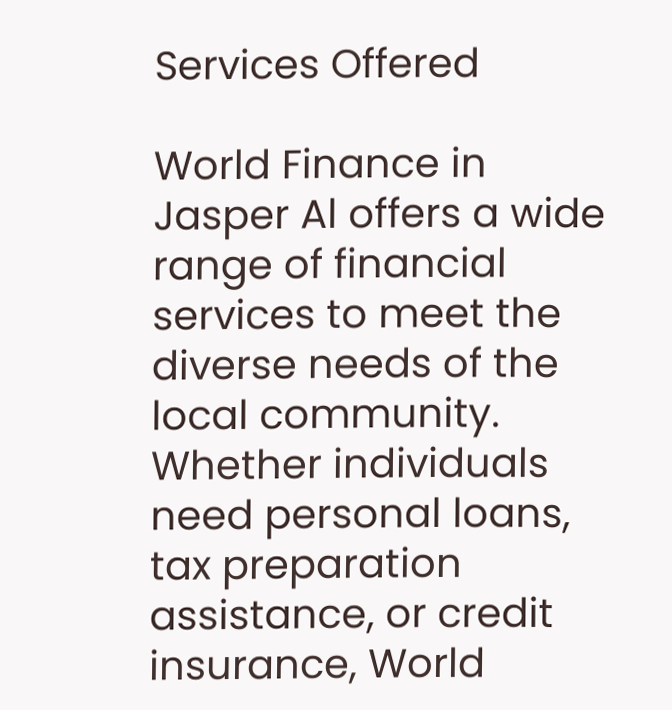Services Offered

World Finance in Jasper Al offers a wide range of financial services to meet the diverse needs of the local community. Whether individuals need personal loans, tax preparation assistance, or credit insurance, World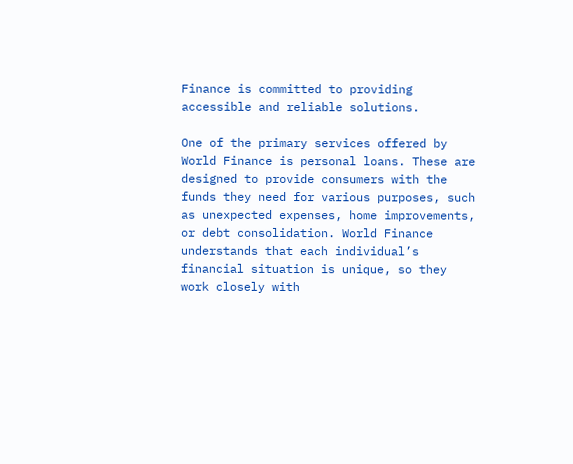Finance is committed to providing accessible and reliable solutions.

One of the primary services offered by World Finance is personal loans. These are designed to provide consumers with the funds they need for various purposes, such as unexpected expenses, home improvements, or debt consolidation. World Finance understands that each individual’s financial situation is unique, so they work closely with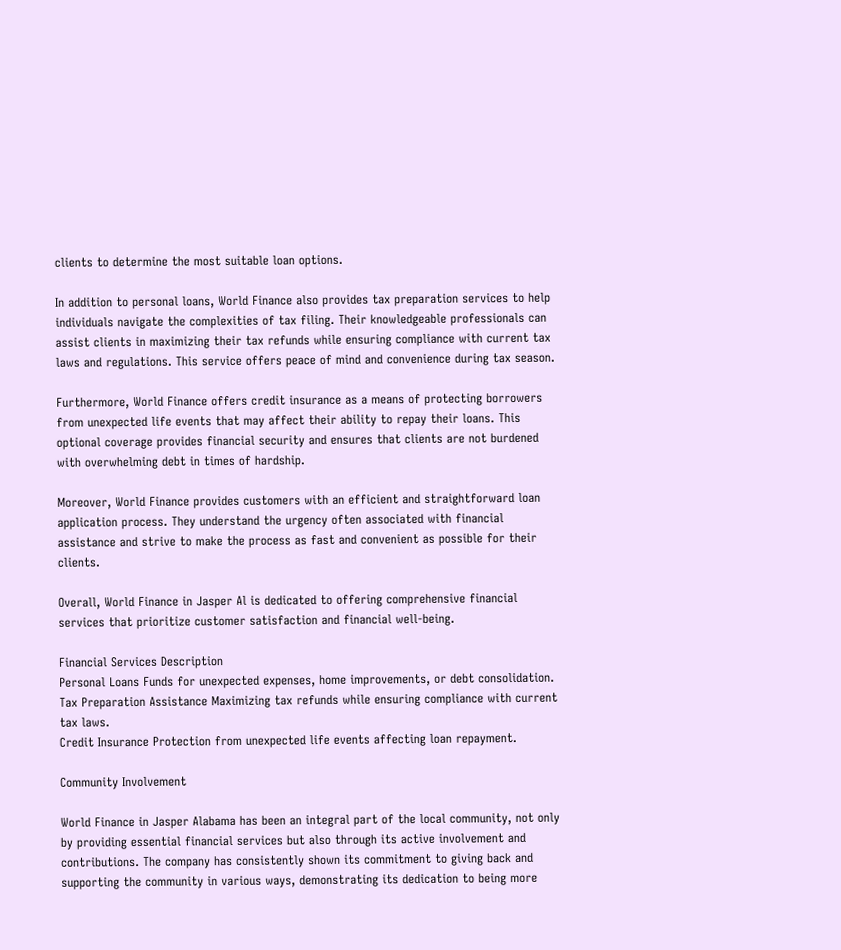clients to determine the most suitable loan options.

In addition to personal loans, World Finance also provides tax preparation services to help individuals navigate the complexities of tax filing. Their knowledgeable professionals can assist clients in maximizing their tax refunds while ensuring compliance with current tax laws and regulations. This service offers peace of mind and convenience during tax season.

Furthermore, World Finance offers credit insurance as a means of protecting borrowers from unexpected life events that may affect their ability to repay their loans. This optional coverage provides financial security and ensures that clients are not burdened with overwhelming debt in times of hardship.

Moreover, World Finance provides customers with an efficient and straightforward loan application process. They understand the urgency often associated with financial assistance and strive to make the process as fast and convenient as possible for their clients.

Overall, World Finance in Jasper Al is dedicated to offering comprehensive financial services that prioritize customer satisfaction and financial well-being.

Financial Services Description
Personal Loans Funds for unexpected expenses, home improvements, or debt consolidation.
Tax Preparation Assistance Maximizing tax refunds while ensuring compliance with current tax laws.
Credit Insurance Protection from unexpected life events affecting loan repayment.

Community Involvement

World Finance in Jasper Alabama has been an integral part of the local community, not only by providing essential financial services but also through its active involvement and contributions. The company has consistently shown its commitment to giving back and supporting the community in various ways, demonstrating its dedication to being more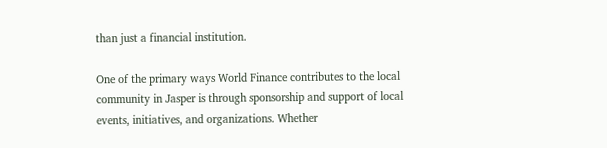than just a financial institution.

One of the primary ways World Finance contributes to the local community in Jasper is through sponsorship and support of local events, initiatives, and organizations. Whether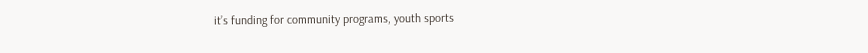it’s funding for community programs, youth sports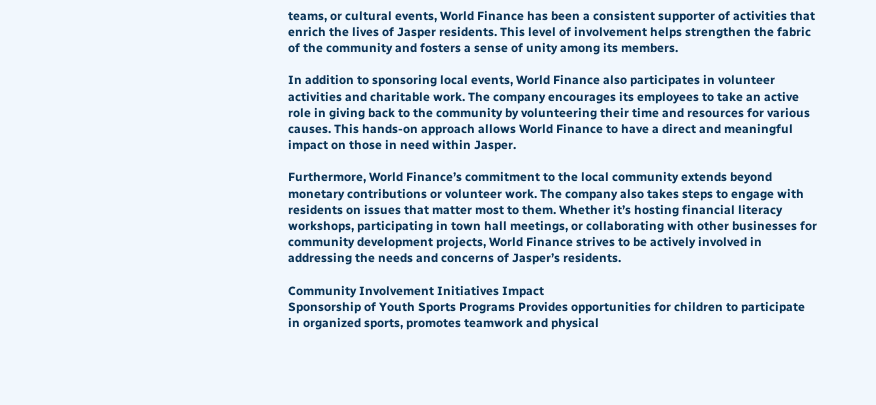teams, or cultural events, World Finance has been a consistent supporter of activities that enrich the lives of Jasper residents. This level of involvement helps strengthen the fabric of the community and fosters a sense of unity among its members.

In addition to sponsoring local events, World Finance also participates in volunteer activities and charitable work. The company encourages its employees to take an active role in giving back to the community by volunteering their time and resources for various causes. This hands-on approach allows World Finance to have a direct and meaningful impact on those in need within Jasper.

Furthermore, World Finance’s commitment to the local community extends beyond monetary contributions or volunteer work. The company also takes steps to engage with residents on issues that matter most to them. Whether it’s hosting financial literacy workshops, participating in town hall meetings, or collaborating with other businesses for community development projects, World Finance strives to be actively involved in addressing the needs and concerns of Jasper’s residents.

Community Involvement Initiatives Impact
Sponsorship of Youth Sports Programs Provides opportunities for children to participate in organized sports, promotes teamwork and physical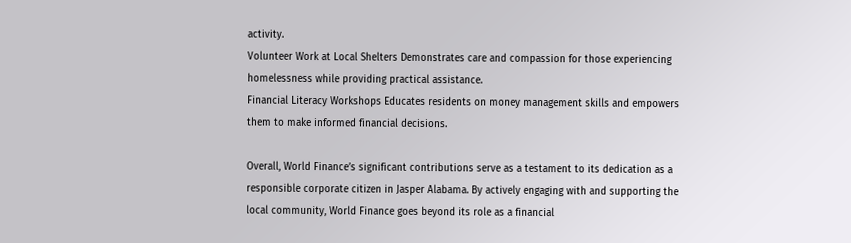activity.
Volunteer Work at Local Shelters Demonstrates care and compassion for those experiencing homelessness while providing practical assistance.
Financial Literacy Workshops Educates residents on money management skills and empowers them to make informed financial decisions.

Overall, World Finance’s significant contributions serve as a testament to its dedication as a responsible corporate citizen in Jasper Alabama. By actively engaging with and supporting the local community, World Finance goes beyond its role as a financial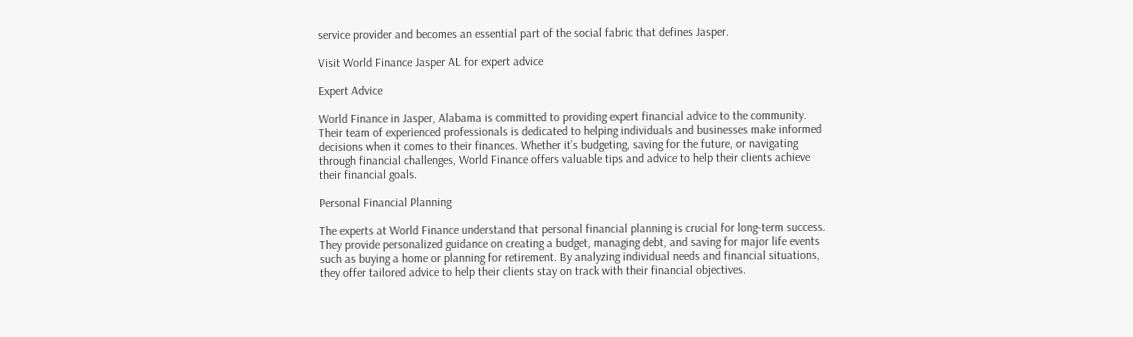service provider and becomes an essential part of the social fabric that defines Jasper.

Visit World Finance Jasper AL for expert advice

Expert Advice

World Finance in Jasper, Alabama is committed to providing expert financial advice to the community. Their team of experienced professionals is dedicated to helping individuals and businesses make informed decisions when it comes to their finances. Whether it’s budgeting, saving for the future, or navigating through financial challenges, World Finance offers valuable tips and advice to help their clients achieve their financial goals.

Personal Financial Planning

The experts at World Finance understand that personal financial planning is crucial for long-term success. They provide personalized guidance on creating a budget, managing debt, and saving for major life events such as buying a home or planning for retirement. By analyzing individual needs and financial situations, they offer tailored advice to help their clients stay on track with their financial objectives.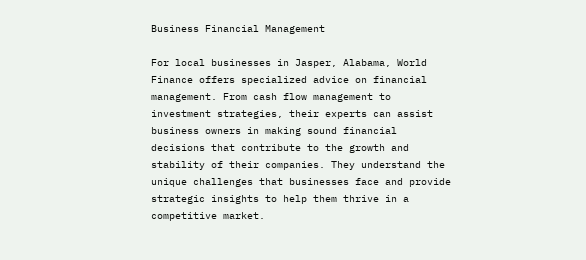Business Financial Management

For local businesses in Jasper, Alabama, World Finance offers specialized advice on financial management. From cash flow management to investment strategies, their experts can assist business owners in making sound financial decisions that contribute to the growth and stability of their companies. They understand the unique challenges that businesses face and provide strategic insights to help them thrive in a competitive market.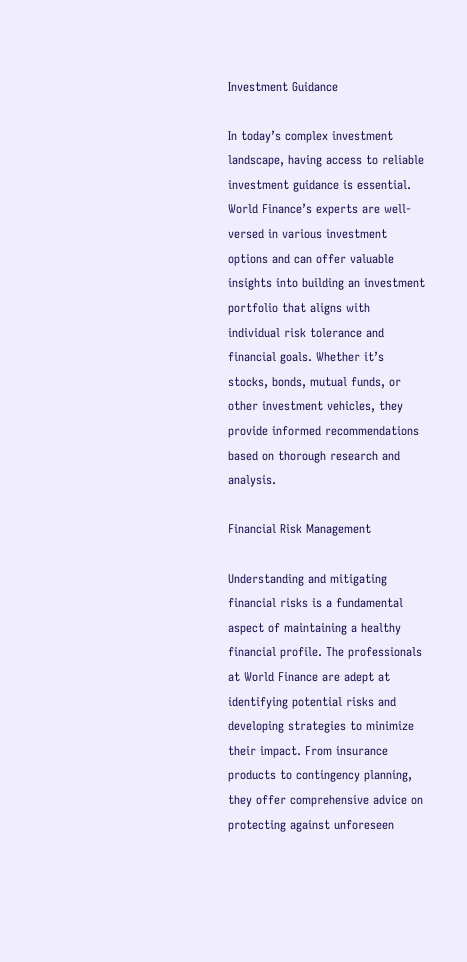Investment Guidance

In today’s complex investment landscape, having access to reliable investment guidance is essential. World Finance’s experts are well-versed in various investment options and can offer valuable insights into building an investment portfolio that aligns with individual risk tolerance and financial goals. Whether it’s stocks, bonds, mutual funds, or other investment vehicles, they provide informed recommendations based on thorough research and analysis.

Financial Risk Management

Understanding and mitigating financial risks is a fundamental aspect of maintaining a healthy financial profile. The professionals at World Finance are adept at identifying potential risks and developing strategies to minimize their impact. From insurance products to contingency planning, they offer comprehensive advice on protecting against unforeseen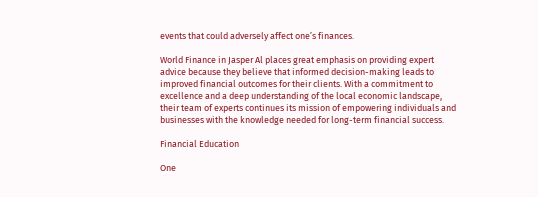events that could adversely affect one’s finances.

World Finance in Jasper Al places great emphasis on providing expert advice because they believe that informed decision-making leads to improved financial outcomes for their clients. With a commitment to excellence and a deep understanding of the local economic landscape, their team of experts continues its mission of empowering individuals and businesses with the knowledge needed for long-term financial success.

Financial Education

One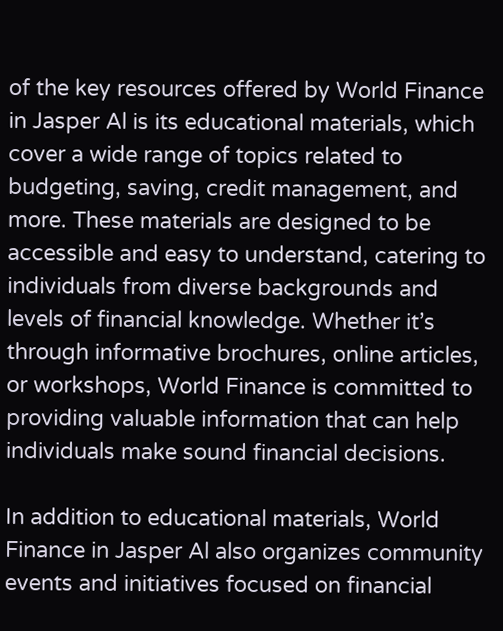of the key resources offered by World Finance in Jasper Al is its educational materials, which cover a wide range of topics related to budgeting, saving, credit management, and more. These materials are designed to be accessible and easy to understand, catering to individuals from diverse backgrounds and levels of financial knowledge. Whether it’s through informative brochures, online articles, or workshops, World Finance is committed to providing valuable information that can help individuals make sound financial decisions.

In addition to educational materials, World Finance in Jasper Al also organizes community events and initiatives focused on financial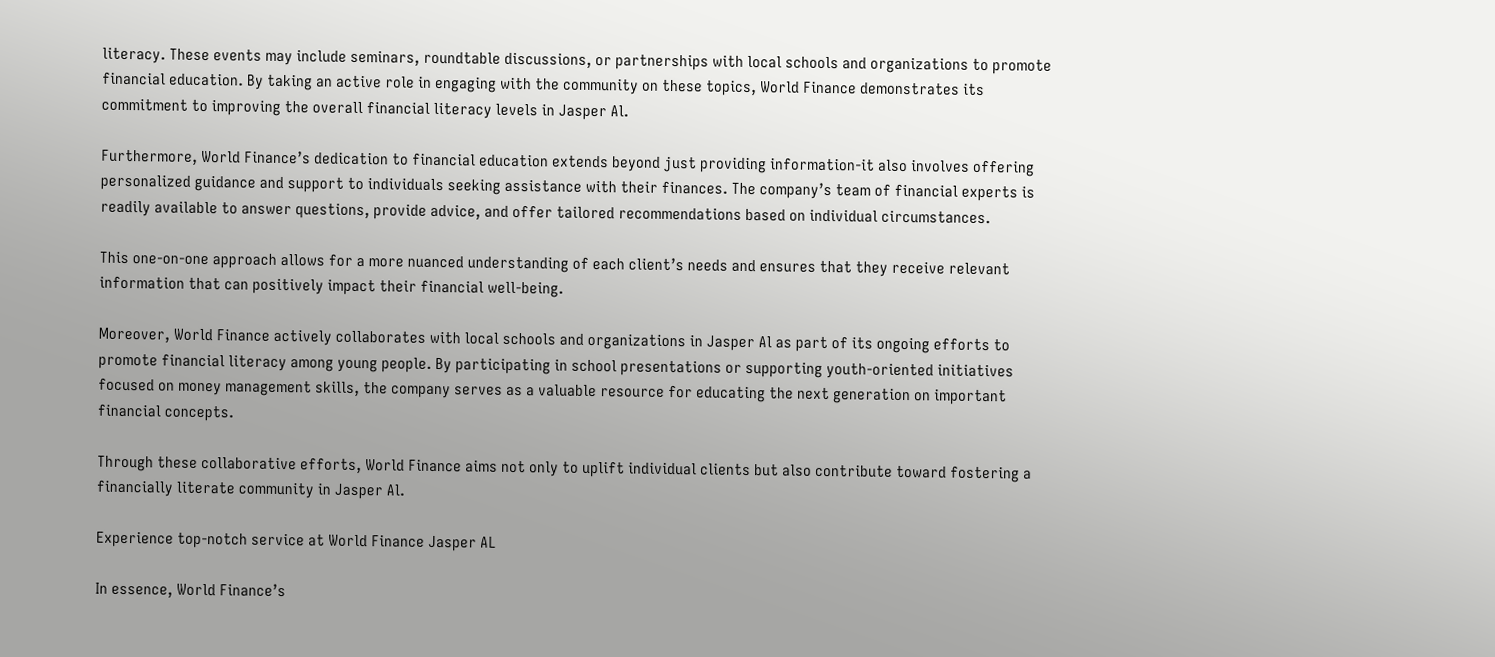literacy. These events may include seminars, roundtable discussions, or partnerships with local schools and organizations to promote financial education. By taking an active role in engaging with the community on these topics, World Finance demonstrates its commitment to improving the overall financial literacy levels in Jasper Al.

Furthermore, World Finance’s dedication to financial education extends beyond just providing information-it also involves offering personalized guidance and support to individuals seeking assistance with their finances. The company’s team of financial experts is readily available to answer questions, provide advice, and offer tailored recommendations based on individual circumstances.

This one-on-one approach allows for a more nuanced understanding of each client’s needs and ensures that they receive relevant information that can positively impact their financial well-being.

Moreover, World Finance actively collaborates with local schools and organizations in Jasper Al as part of its ongoing efforts to promote financial literacy among young people. By participating in school presentations or supporting youth-oriented initiatives focused on money management skills, the company serves as a valuable resource for educating the next generation on important financial concepts.

Through these collaborative efforts, World Finance aims not only to uplift individual clients but also contribute toward fostering a financially literate community in Jasper Al.

Experience top-notch service at World Finance Jasper AL

In essence, World Finance’s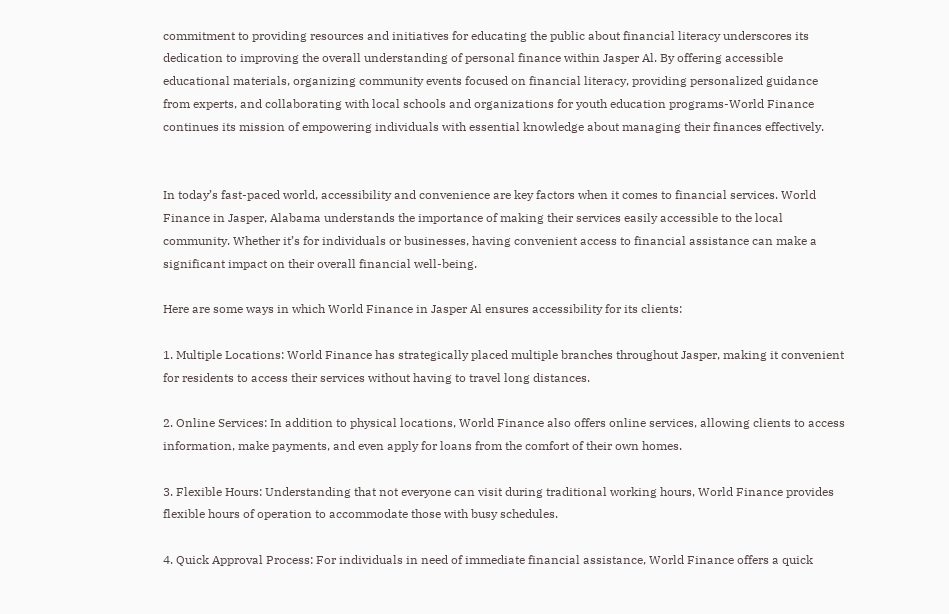commitment to providing resources and initiatives for educating the public about financial literacy underscores its dedication to improving the overall understanding of personal finance within Jasper Al. By offering accessible educational materials, organizing community events focused on financial literacy, providing personalized guidance from experts, and collaborating with local schools and organizations for youth education programs-World Finance continues its mission of empowering individuals with essential knowledge about managing their finances effectively.


In today’s fast-paced world, accessibility and convenience are key factors when it comes to financial services. World Finance in Jasper, Alabama understands the importance of making their services easily accessible to the local community. Whether it’s for individuals or businesses, having convenient access to financial assistance can make a significant impact on their overall financial well-being.

Here are some ways in which World Finance in Jasper Al ensures accessibility for its clients:

1. Multiple Locations: World Finance has strategically placed multiple branches throughout Jasper, making it convenient for residents to access their services without having to travel long distances.

2. Online Services: In addition to physical locations, World Finance also offers online services, allowing clients to access information, make payments, and even apply for loans from the comfort of their own homes.

3. Flexible Hours: Understanding that not everyone can visit during traditional working hours, World Finance provides flexible hours of operation to accommodate those with busy schedules.

4. Quick Approval Process: For individuals in need of immediate financial assistance, World Finance offers a quick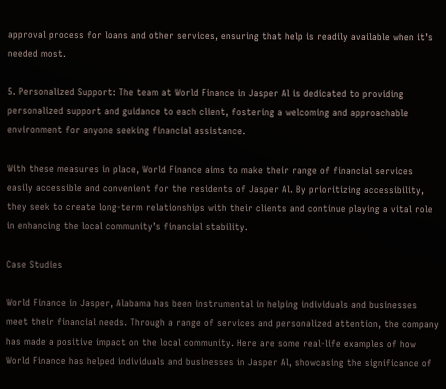approval process for loans and other services, ensuring that help is readily available when it’s needed most.

5. Personalized Support: The team at World Finance in Jasper Al is dedicated to providing personalized support and guidance to each client, fostering a welcoming and approachable environment for anyone seeking financial assistance.

With these measures in place, World Finance aims to make their range of financial services easily accessible and convenient for the residents of Jasper Al. By prioritizing accessibility, they seek to create long-term relationships with their clients and continue playing a vital role in enhancing the local community’s financial stability.

Case Studies

World Finance in Jasper, Alabama has been instrumental in helping individuals and businesses meet their financial needs. Through a range of services and personalized attention, the company has made a positive impact on the local community. Here are some real-life examples of how World Finance has helped individuals and businesses in Jasper Al, showcasing the significance of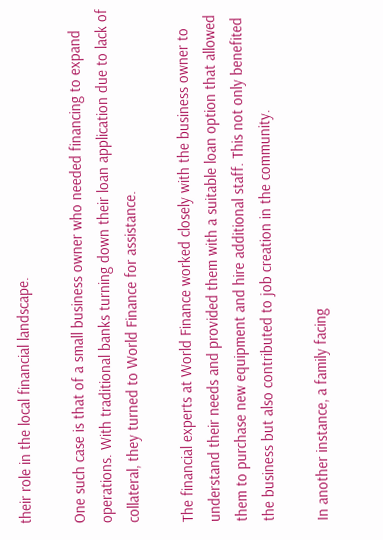their role in the local financial landscape.

One such case is that of a small business owner who needed financing to expand operations. With traditional banks turning down their loan application due to lack of collateral, they turned to World Finance for assistance.

The financial experts at World Finance worked closely with the business owner to understand their needs and provided them with a suitable loan option that allowed them to purchase new equipment and hire additional staff. This not only benefited the business but also contributed to job creation in the community.

In another instance, a family facing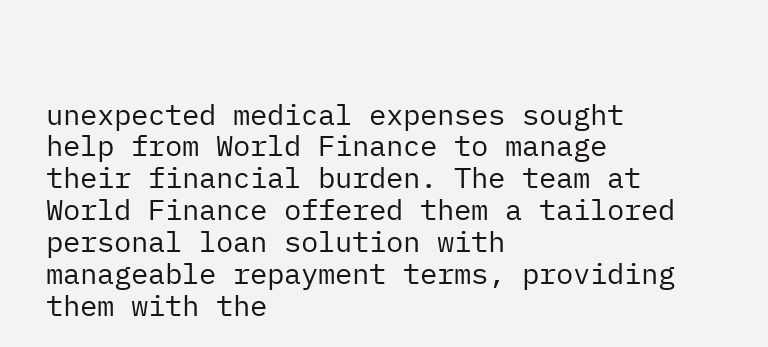unexpected medical expenses sought help from World Finance to manage their financial burden. The team at World Finance offered them a tailored personal loan solution with manageable repayment terms, providing them with the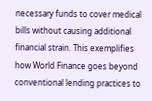necessary funds to cover medical bills without causing additional financial strain. This exemplifies how World Finance goes beyond conventional lending practices to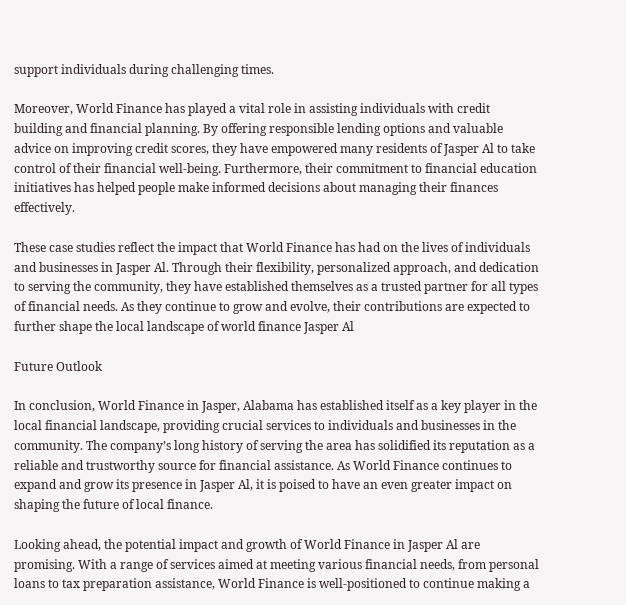support individuals during challenging times.

Moreover, World Finance has played a vital role in assisting individuals with credit building and financial planning. By offering responsible lending options and valuable advice on improving credit scores, they have empowered many residents of Jasper Al to take control of their financial well-being. Furthermore, their commitment to financial education initiatives has helped people make informed decisions about managing their finances effectively.

These case studies reflect the impact that World Finance has had on the lives of individuals and businesses in Jasper Al. Through their flexibility, personalized approach, and dedication to serving the community, they have established themselves as a trusted partner for all types of financial needs. As they continue to grow and evolve, their contributions are expected to further shape the local landscape of world finance Jasper Al

Future Outlook

In conclusion, World Finance in Jasper, Alabama has established itself as a key player in the local financial landscape, providing crucial services to individuals and businesses in the community. The company’s long history of serving the area has solidified its reputation as a reliable and trustworthy source for financial assistance. As World Finance continues to expand and grow its presence in Jasper Al, it is poised to have an even greater impact on shaping the future of local finance.

Looking ahead, the potential impact and growth of World Finance in Jasper Al are promising. With a range of services aimed at meeting various financial needs, from personal loans to tax preparation assistance, World Finance is well-positioned to continue making a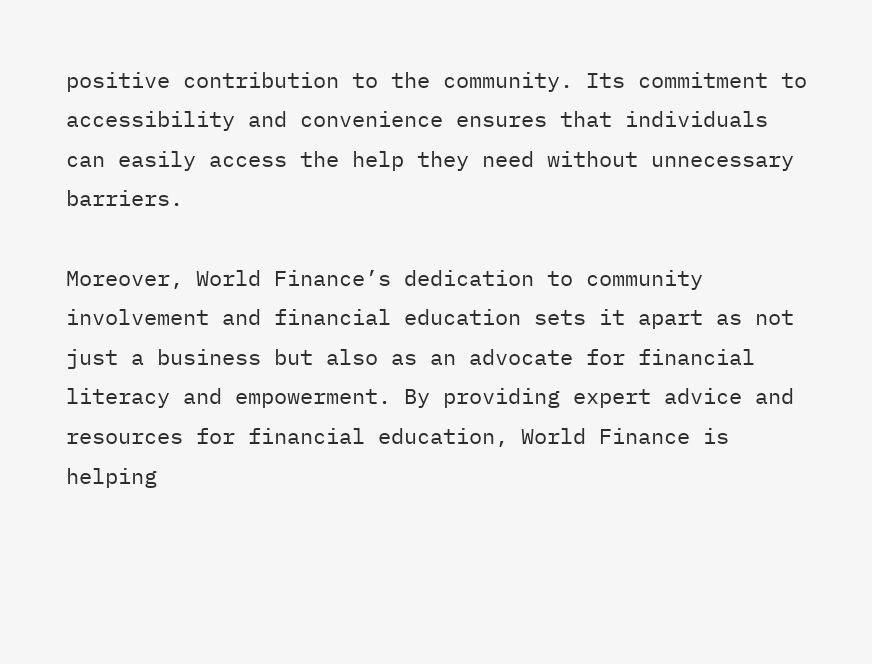positive contribution to the community. Its commitment to accessibility and convenience ensures that individuals can easily access the help they need without unnecessary barriers.

Moreover, World Finance’s dedication to community involvement and financial education sets it apart as not just a business but also as an advocate for financial literacy and empowerment. By providing expert advice and resources for financial education, World Finance is helping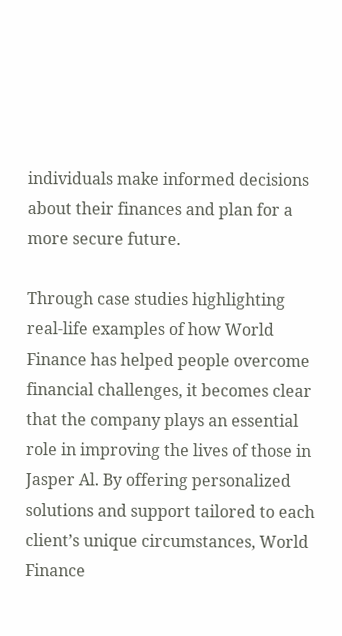individuals make informed decisions about their finances and plan for a more secure future.

Through case studies highlighting real-life examples of how World Finance has helped people overcome financial challenges, it becomes clear that the company plays an essential role in improving the lives of those in Jasper Al. By offering personalized solutions and support tailored to each client’s unique circumstances, World Finance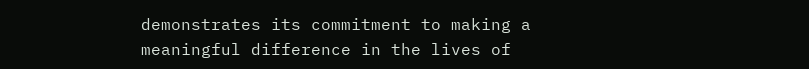demonstrates its commitment to making a meaningful difference in the lives of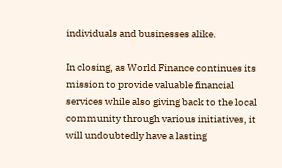individuals and businesses alike.

In closing, as World Finance continues its mission to provide valuable financial services while also giving back to the local community through various initiatives, it will undoubtedly have a lasting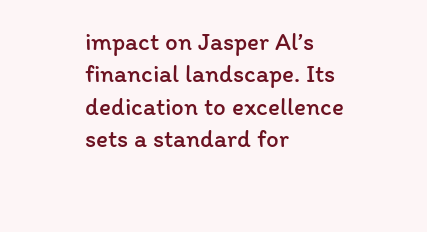impact on Jasper Al’s financial landscape. Its dedication to excellence sets a standard for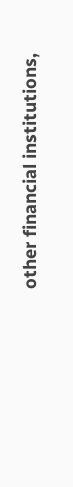other financial institutions,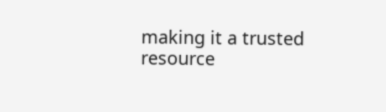making it a trusted resource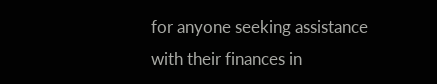for anyone seeking assistance with their finances in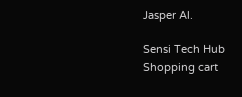Jasper Al.

Sensi Tech Hub
Shopping cart